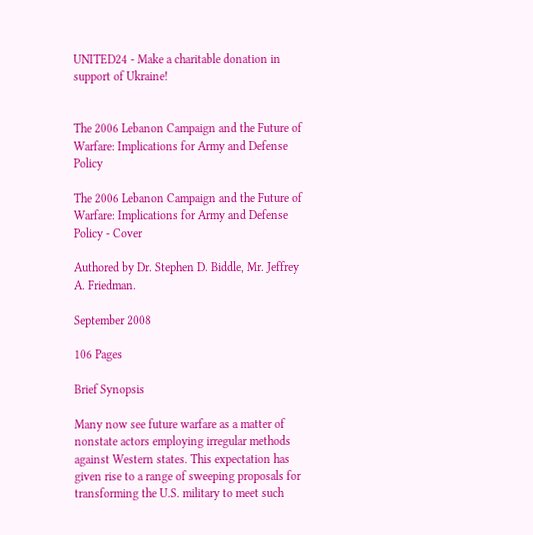UNITED24 - Make a charitable donation in support of Ukraine!


The 2006 Lebanon Campaign and the Future of Warfare: Implications for Army and Defense Policy

The 2006 Lebanon Campaign and the Future of Warfare: Implications for Army and Defense Policy - Cover

Authored by Dr. Stephen D. Biddle, Mr. Jeffrey A. Friedman.

September 2008

106 Pages

Brief Synopsis

Many now see future warfare as a matter of nonstate actors employing irregular methods against Western states. This expectation has given rise to a range of sweeping proposals for transforming the U.S. military to meet such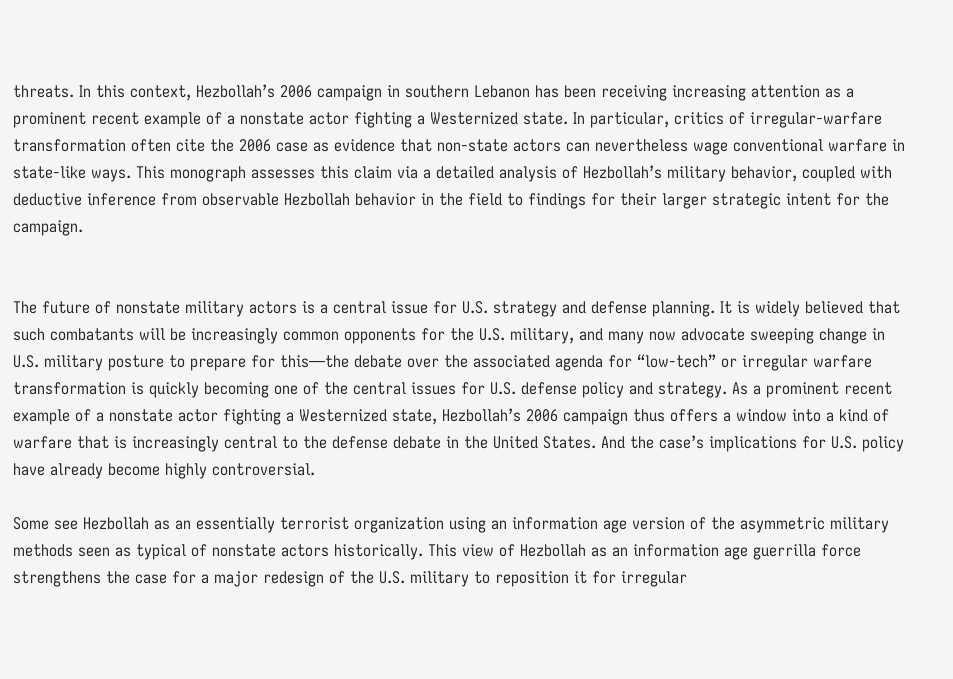threats. In this context, Hezbollah’s 2006 campaign in southern Lebanon has been receiving increasing attention as a prominent recent example of a nonstate actor fighting a Westernized state. In particular, critics of irregular-warfare transformation often cite the 2006 case as evidence that non-state actors can nevertheless wage conventional warfare in state-like ways. This monograph assesses this claim via a detailed analysis of Hezbollah’s military behavior, coupled with deductive inference from observable Hezbollah behavior in the field to findings for their larger strategic intent for the campaign.


The future of nonstate military actors is a central issue for U.S. strategy and defense planning. It is widely believed that such combatants will be increasingly common opponents for the U.S. military, and many now advocate sweeping change in U.S. military posture to prepare for this—the debate over the associated agenda for “low-tech” or irregular warfare transformation is quickly becoming one of the central issues for U.S. defense policy and strategy. As a prominent recent example of a nonstate actor fighting a Westernized state, Hezbollah’s 2006 campaign thus offers a window into a kind of warfare that is increasingly central to the defense debate in the United States. And the case’s implications for U.S. policy have already become highly controversial.

Some see Hezbollah as an essentially terrorist organization using an information age version of the asymmetric military methods seen as typical of nonstate actors historically. This view of Hezbollah as an information age guerrilla force strengthens the case for a major redesign of the U.S. military to reposition it for irregular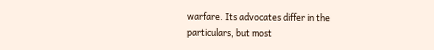warfare. Its advocates differ in the particulars, but most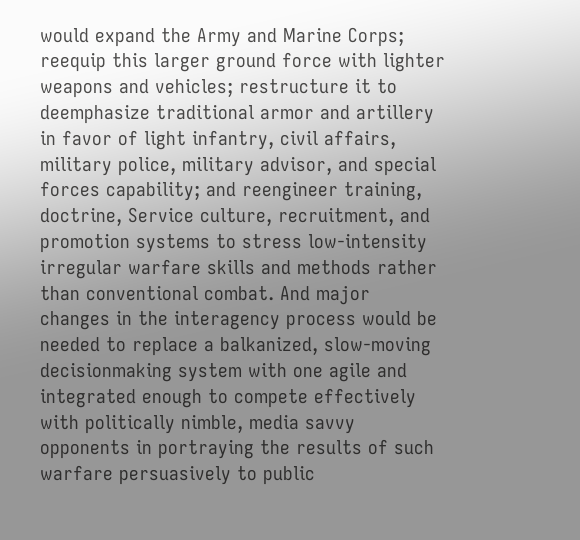would expand the Army and Marine Corps; reequip this larger ground force with lighter weapons and vehicles; restructure it to deemphasize traditional armor and artillery in favor of light infantry, civil affairs, military police, military advisor, and special forces capability; and reengineer training, doctrine, Service culture, recruitment, and promotion systems to stress low-intensity irregular warfare skills and methods rather than conventional combat. And major changes in the interagency process would be needed to replace a balkanized, slow-moving decisionmaking system with one agile and integrated enough to compete effectively with politically nimble, media savvy opponents in portraying the results of such warfare persuasively to public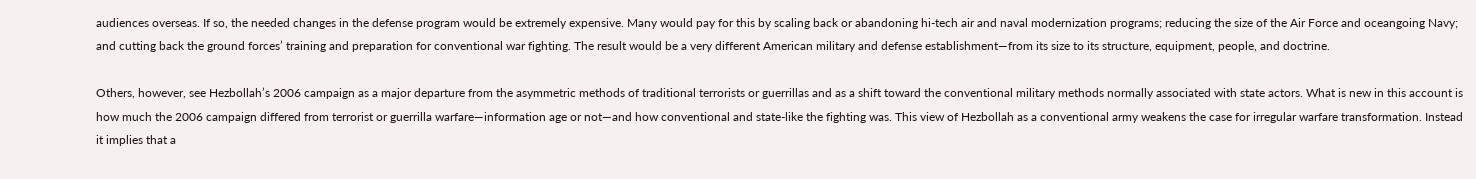audiences overseas. If so, the needed changes in the defense program would be extremely expensive. Many would pay for this by scaling back or abandoning hi-tech air and naval modernization programs; reducing the size of the Air Force and oceangoing Navy; and cutting back the ground forces’ training and preparation for conventional war fighting. The result would be a very different American military and defense establishment—from its size to its structure, equipment, people, and doctrine.

Others, however, see Hezbollah’s 2006 campaign as a major departure from the asymmetric methods of traditional terrorists or guerrillas and as a shift toward the conventional military methods normally associated with state actors. What is new in this account is how much the 2006 campaign differed from terrorist or guerrilla warfare—information age or not—and how conventional and state-like the fighting was. This view of Hezbollah as a conventional army weakens the case for irregular warfare transformation. Instead it implies that a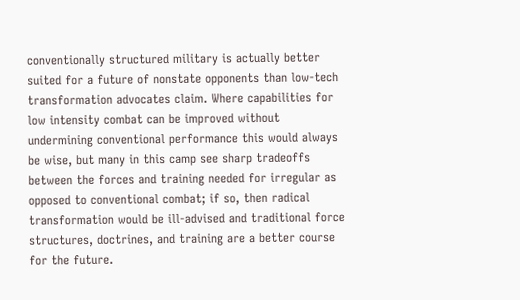conventionally structured military is actually better suited for a future of nonstate opponents than low-tech transformation advocates claim. Where capabilities for low intensity combat can be improved without undermining conventional performance this would always be wise, but many in this camp see sharp tradeoffs between the forces and training needed for irregular as opposed to conventional combat; if so, then radical transformation would be ill-advised and traditional force structures, doctrines, and training are a better course for the future.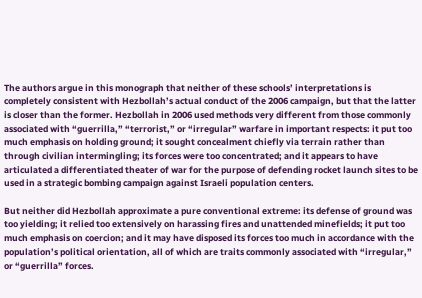The authors argue in this monograph that neither of these schools’ interpretations is completely consistent with Hezbollah’s actual conduct of the 2006 campaign, but that the latter is closer than the former. Hezbollah in 2006 used methods very different from those commonly associated with “guerrilla,” “terrorist,” or “irregular” warfare in important respects: it put too much emphasis on holding ground; it sought concealment chiefly via terrain rather than through civilian intermingling; its forces were too concentrated; and it appears to have articulated a differentiated theater of war for the purpose of defending rocket launch sites to be used in a strategic bombing campaign against Israeli population centers.

But neither did Hezbollah approximate a pure conventional extreme: its defense of ground was too yielding; it relied too extensively on harassing fires and unattended minefields; it put too much emphasis on coercion; and it may have disposed its forces too much in accordance with the population’s political orientation, all of which are traits commonly associated with “irregular,” or “guerrilla” forces.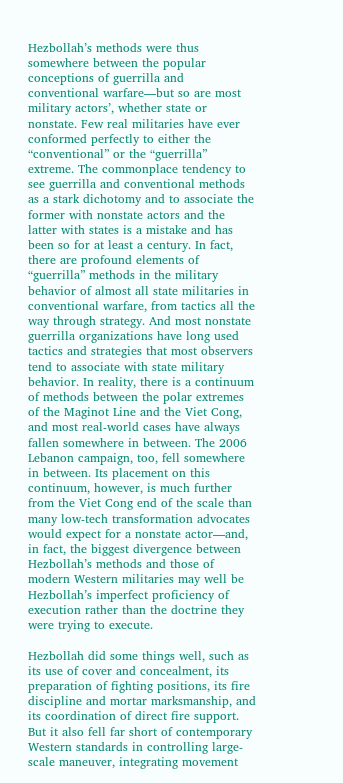Hezbollah’s methods were thus somewhere between the popular conceptions of guerrilla and conventional warfare—but so are most military actors’, whether state or nonstate. Few real militaries have ever conformed perfectly to either the “conventional” or the “guerrilla” extreme. The commonplace tendency to see guerrilla and conventional methods as a stark dichotomy and to associate the former with nonstate actors and the latter with states is a mistake and has been so for at least a century. In fact, there are profound elements of “guerrilla” methods in the military behavior of almost all state militaries in conventional warfare, from tactics all the way through strategy. And most nonstate guerrilla organizations have long used tactics and strategies that most observers tend to associate with state military behavior. In reality, there is a continuum of methods between the polar extremes of the Maginot Line and the Viet Cong, and most real-world cases have always fallen somewhere in between. The 2006 Lebanon campaign, too, fell somewhere in between. Its placement on this continuum, however, is much further from the Viet Cong end of the scale than many low-tech transformation advocates would expect for a nonstate actor—and, in fact, the biggest divergence between Hezbollah’s methods and those of modern Western militaries may well be Hezbollah’s imperfect proficiency of execution rather than the doctrine they were trying to execute.

Hezbollah did some things well, such as its use of cover and concealment, its preparation of fighting positions, its fire discipline and mortar marksmanship, and its coordination of direct fire support. But it also fell far short of contemporary Western standards in controlling large-scale maneuver, integrating movement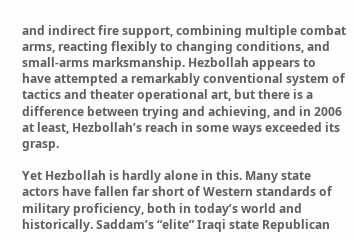and indirect fire support, combining multiple combat arms, reacting flexibly to changing conditions, and small-arms marksmanship. Hezbollah appears to have attempted a remarkably conventional system of tactics and theater operational art, but there is a difference between trying and achieving, and in 2006 at least, Hezbollah’s reach in some ways exceeded its grasp.

Yet Hezbollah is hardly alone in this. Many state actors have fallen far short of Western standards of military proficiency, both in today’s world and historically. Saddam’s “elite” Iraqi state Republican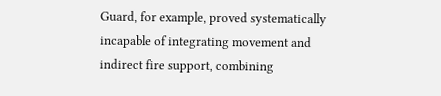Guard, for example, proved systematically incapable of integrating movement and indirect fire support, combining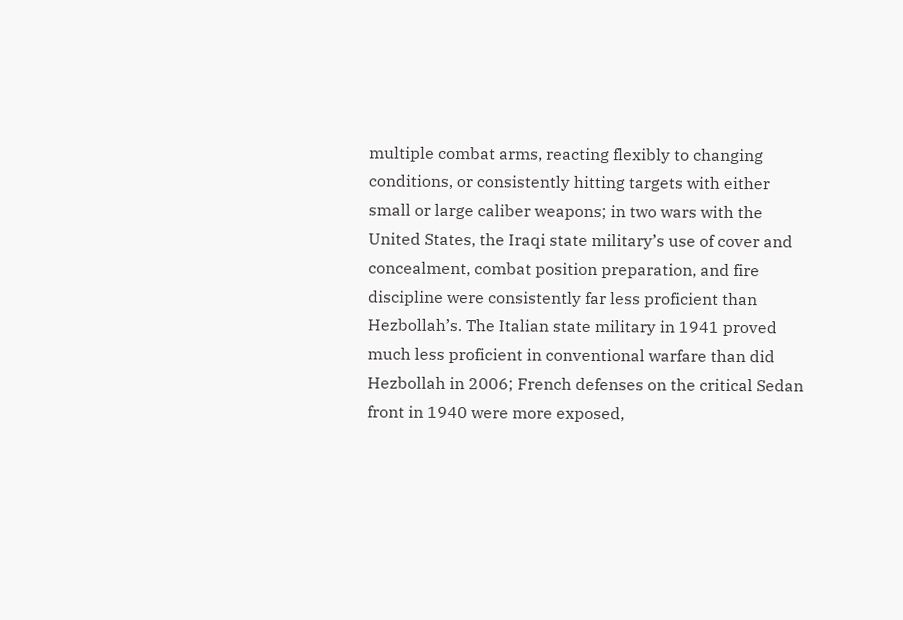multiple combat arms, reacting flexibly to changing conditions, or consistently hitting targets with either small or large caliber weapons; in two wars with the United States, the Iraqi state military’s use of cover and concealment, combat position preparation, and fire discipline were consistently far less proficient than Hezbollah’s. The Italian state military in 1941 proved much less proficient in conventional warfare than did Hezbollah in 2006; French defenses on the critical Sedan front in 1940 were more exposed,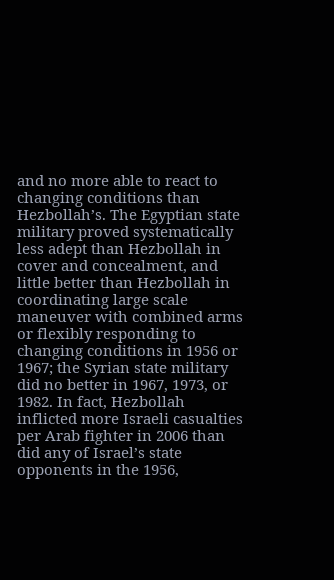and no more able to react to changing conditions than Hezbollah’s. The Egyptian state military proved systematically less adept than Hezbollah in cover and concealment, and little better than Hezbollah in coordinating large scale maneuver with combined arms or flexibly responding to changing conditions in 1956 or 1967; the Syrian state military did no better in 1967, 1973, or 1982. In fact, Hezbollah inflicted more Israeli casualties per Arab fighter in 2006 than did any of Israel’s state opponents in the 1956,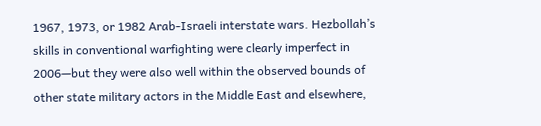1967, 1973, or 1982 Arab-Israeli interstate wars. Hezbollah’s skills in conventional warfighting were clearly imperfect in 2006—but they were also well within the observed bounds of other state military actors in the Middle East and elsewhere,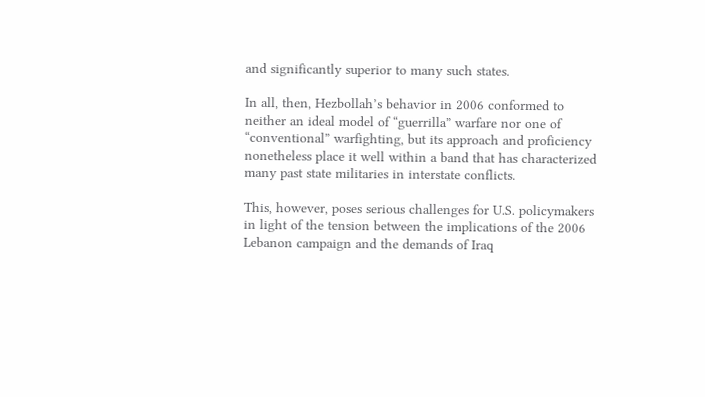and significantly superior to many such states.

In all, then, Hezbollah’s behavior in 2006 conformed to neither an ideal model of “guerrilla” warfare nor one of “conventional” warfighting, but its approach and proficiency nonetheless place it well within a band that has characterized many past state militaries in interstate conflicts.

This, however, poses serious challenges for U.S. policymakers in light of the tension between the implications of the 2006 Lebanon campaign and the demands of Iraq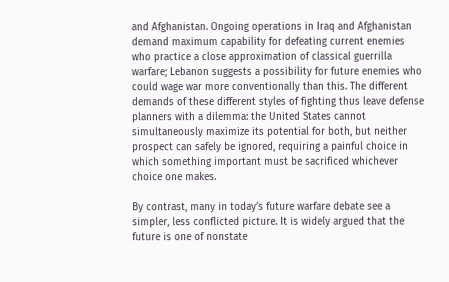and Afghanistan. Ongoing operations in Iraq and Afghanistan demand maximum capability for defeating current enemies who practice a close approximation of classical guerrilla warfare; Lebanon suggests a possibility for future enemies who could wage war more conventionally than this. The different demands of these different styles of fighting thus leave defense planners with a dilemma: the United States cannot simultaneously maximize its potential for both, but neither prospect can safely be ignored, requiring a painful choice in which something important must be sacrificed whichever choice one makes.

By contrast, many in today’s future warfare debate see a simpler, less conflicted picture. It is widely argued that the future is one of nonstate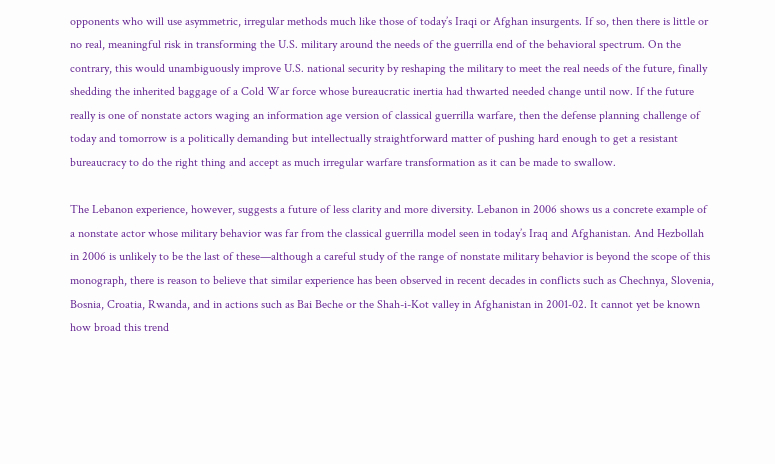opponents who will use asymmetric, irregular methods much like those of today’s Iraqi or Afghan insurgents. If so, then there is little or no real, meaningful risk in transforming the U.S. military around the needs of the guerrilla end of the behavioral spectrum. On the contrary, this would unambiguously improve U.S. national security by reshaping the military to meet the real needs of the future, finally shedding the inherited baggage of a Cold War force whose bureaucratic inertia had thwarted needed change until now. If the future really is one of nonstate actors waging an information age version of classical guerrilla warfare, then the defense planning challenge of today and tomorrow is a politically demanding but intellectually straightforward matter of pushing hard enough to get a resistant bureaucracy to do the right thing and accept as much irregular warfare transformation as it can be made to swallow.

The Lebanon experience, however, suggests a future of less clarity and more diversity. Lebanon in 2006 shows us a concrete example of a nonstate actor whose military behavior was far from the classical guerrilla model seen in today’s Iraq and Afghanistan. And Hezbollah in 2006 is unlikely to be the last of these—although a careful study of the range of nonstate military behavior is beyond the scope of this monograph, there is reason to believe that similar experience has been observed in recent decades in conflicts such as Chechnya, Slovenia, Bosnia, Croatia, Rwanda, and in actions such as Bai Beche or the Shah-i-Kot valley in Afghanistan in 2001-02. It cannot yet be known how broad this trend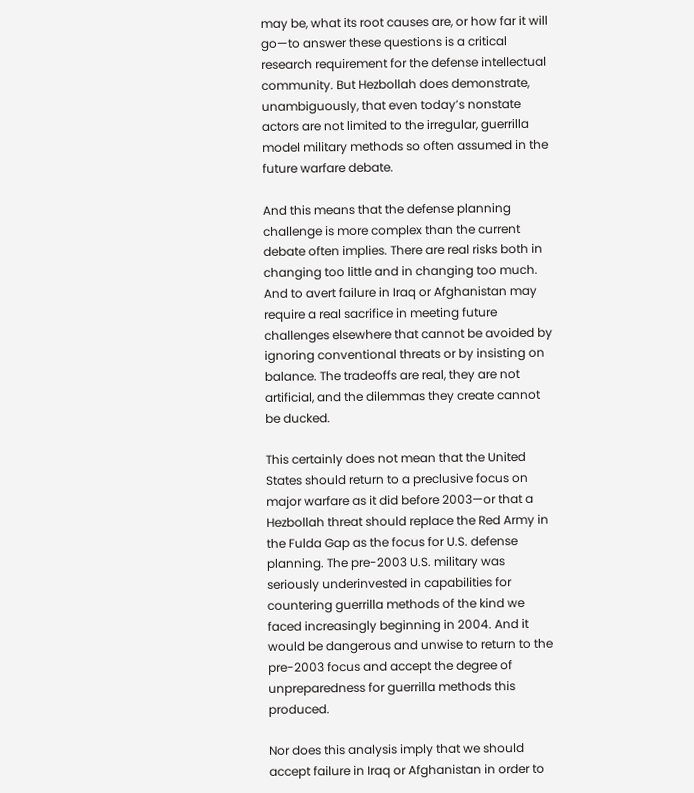may be, what its root causes are, or how far it will go—to answer these questions is a critical research requirement for the defense intellectual community. But Hezbollah does demonstrate, unambiguously, that even today’s nonstate actors are not limited to the irregular, guerrilla model military methods so often assumed in the future warfare debate.

And this means that the defense planning challenge is more complex than the current debate often implies. There are real risks both in changing too little and in changing too much. And to avert failure in Iraq or Afghanistan may require a real sacrifice in meeting future challenges elsewhere that cannot be avoided by ignoring conventional threats or by insisting on balance. The tradeoffs are real, they are not artificial, and the dilemmas they create cannot be ducked.

This certainly does not mean that the United States should return to a preclusive focus on major warfare as it did before 2003—or that a Hezbollah threat should replace the Red Army in the Fulda Gap as the focus for U.S. defense planning. The pre-2003 U.S. military was seriously underinvested in capabilities for countering guerrilla methods of the kind we faced increasingly beginning in 2004. And it would be dangerous and unwise to return to the pre-2003 focus and accept the degree of unpreparedness for guerrilla methods this produced.

Nor does this analysis imply that we should accept failure in Iraq or Afghanistan in order to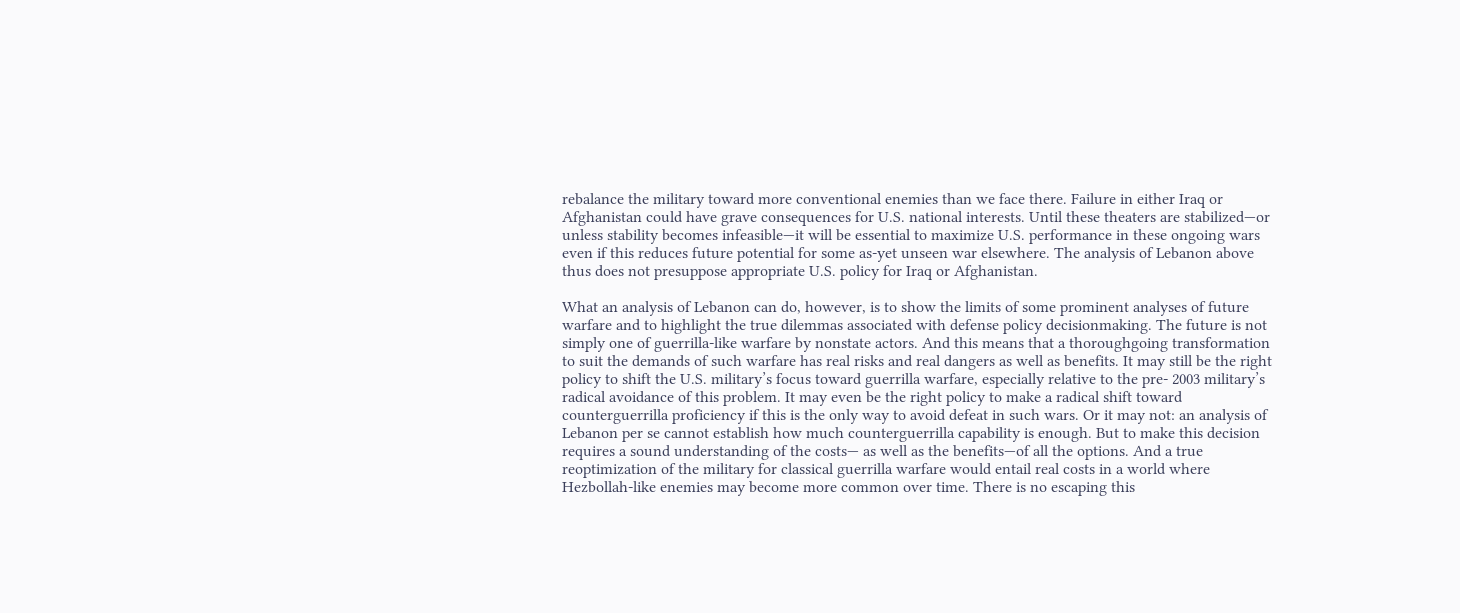rebalance the military toward more conventional enemies than we face there. Failure in either Iraq or Afghanistan could have grave consequences for U.S. national interests. Until these theaters are stabilized—or unless stability becomes infeasible—it will be essential to maximize U.S. performance in these ongoing wars even if this reduces future potential for some as-yet unseen war elsewhere. The analysis of Lebanon above thus does not presuppose appropriate U.S. policy for Iraq or Afghanistan.

What an analysis of Lebanon can do, however, is to show the limits of some prominent analyses of future warfare and to highlight the true dilemmas associated with defense policy decisionmaking. The future is not simply one of guerrilla-like warfare by nonstate actors. And this means that a thoroughgoing transformation to suit the demands of such warfare has real risks and real dangers as well as benefits. It may still be the right policy to shift the U.S. military’s focus toward guerrilla warfare, especially relative to the pre- 2003 military’s radical avoidance of this problem. It may even be the right policy to make a radical shift toward counterguerrilla proficiency if this is the only way to avoid defeat in such wars. Or it may not: an analysis of Lebanon per se cannot establish how much counterguerrilla capability is enough. But to make this decision requires a sound understanding of the costs— as well as the benefits—of all the options. And a true reoptimization of the military for classical guerrilla warfare would entail real costs in a world where Hezbollah-like enemies may become more common over time. There is no escaping this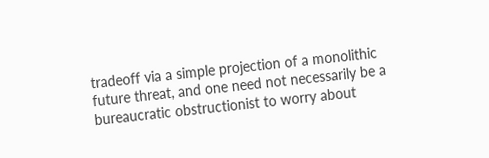tradeoff via a simple projection of a monolithic future threat, and one need not necessarily be a bureaucratic obstructionist to worry about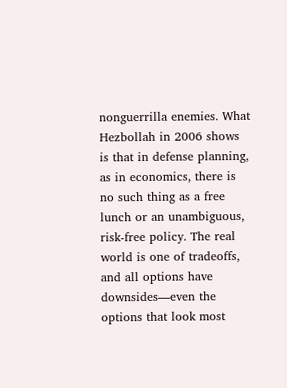nonguerrilla enemies. What Hezbollah in 2006 shows is that in defense planning, as in economics, there is no such thing as a free lunch or an unambiguous, risk-free policy. The real world is one of tradeoffs, and all options have downsides—even the options that look most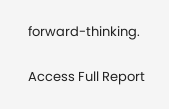forward-thinking.

Access Full Report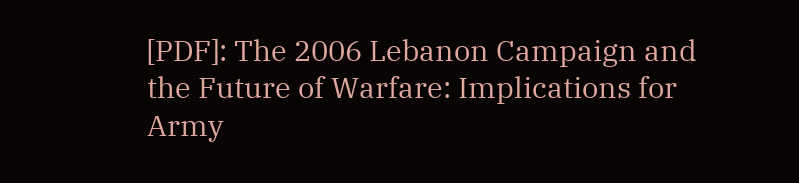[PDF]: The 2006 Lebanon Campaign and the Future of Warfare: Implications for Army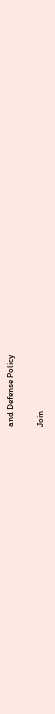and Defense Policy

Join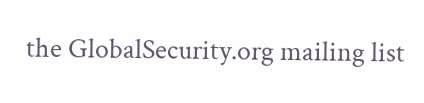the GlobalSecurity.org mailing list